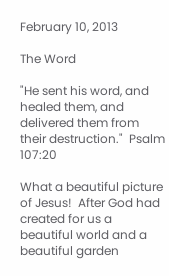February 10, 2013

The Word

"He sent his word, and healed them, and delivered them from their destruction."  Psalm 107:20

What a beautiful picture of Jesus!  After God had created for us a beautiful world and a beautiful garden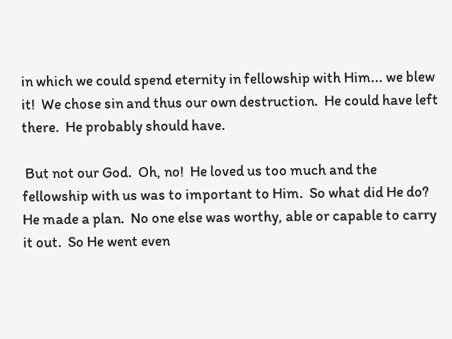in which we could spend eternity in fellowship with Him... we blew it!  We chose sin and thus our own destruction.  He could have left there.  He probably should have.

 But not our God.  Oh, no!  He loved us too much and the fellowship with us was to important to Him.  So what did He do?  He made a plan.  No one else was worthy, able or capable to carry it out.  So He went even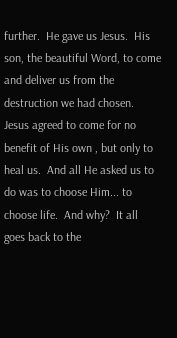further.  He gave us Jesus.  His son, the beautiful Word, to come and deliver us from the destruction we had chosen.  Jesus agreed to come for no benefit of His own , but only to heal us.  And all He asked us to do was to choose Him... to choose life.  And why?  It all goes back to the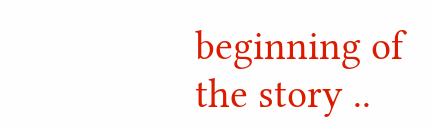beginning of the story ..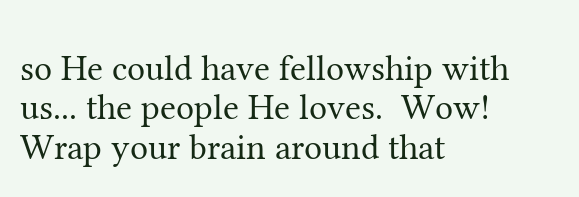so He could have fellowship with us... the people He loves.  Wow!  Wrap your brain around that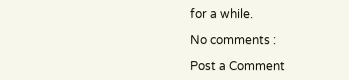for a while.

No comments :

Post a Comment